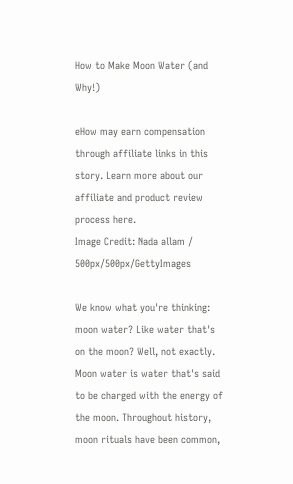How to Make Moon Water (and Why!)

eHow may earn compensation through affiliate links in this story. Learn more about our affiliate and product review process here.
Image Credit: Nada allam / 500px/500px/GettyImages

We know what you're thinking: moon water? Like water that's on the moon? Well, not exactly. Moon water is water that's said to be charged with the energy of the moon. Throughout history, moon rituals have been common,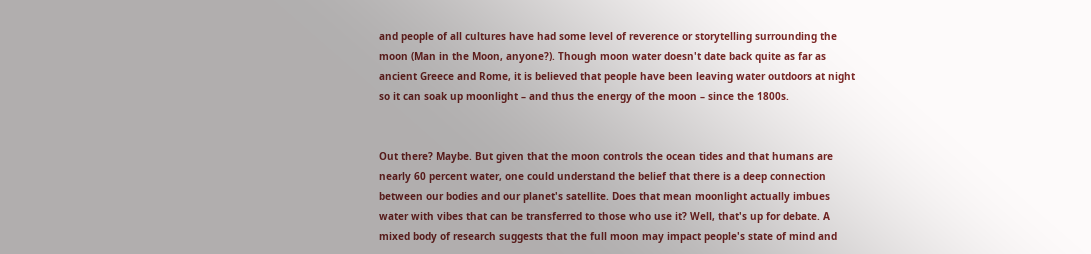and people of all cultures have had some level of reverence or storytelling surrounding the moon (Man in the Moon, anyone?). Though moon water doesn't date back quite as far as ancient Greece and Rome, it is believed that people have been leaving water outdoors at night so it can soak up moonlight – and thus the energy of the moon – since the 1800s.


Out there? Maybe. But given that the moon controls the ocean tides and that humans are nearly 60 percent water, one could understand the belief that there is a deep connection between our bodies and our planet's satellite. Does that mean moonlight actually imbues water with vibes that can be transferred to those who use it? Well, that's up for debate. A mixed body of research suggests that the full moon may impact people's state of mind and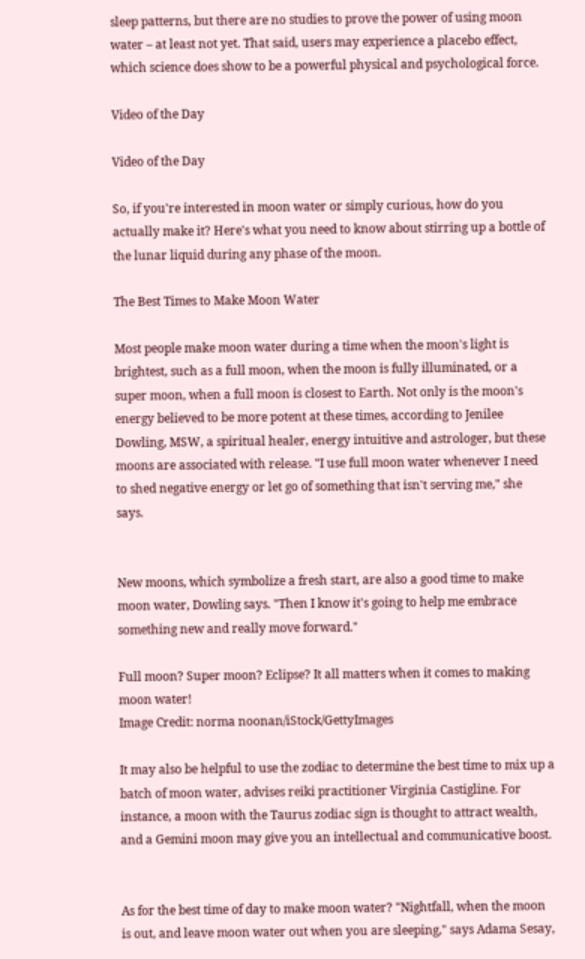sleep patterns, but there are no studies to prove the power of using moon water – at least not yet. That said, users may experience a placebo effect, which science does show to be a powerful physical and psychological force.

Video of the Day

Video of the Day

So, if you're interested in moon water or simply curious, how do you actually make it? Here's what you need to know about stirring up a bottle of the lunar liquid during any phase of the moon.

The Best Times to Make Moon Water

Most people make moon water during a time when the moon's light is brightest, such as a full moon, when the moon is fully illuminated, or a super moon, when a full moon is closest to Earth. Not only is the moon's energy believed to be more potent at these times, according to Jenilee Dowling, MSW, a spiritual healer, energy intuitive and astrologer, but these moons are associated with release. "I use full moon water whenever I need to shed negative energy or let go of something that isn't serving me," she says.


New moons, which symbolize a fresh start, are also a good time to make moon water, Dowling says. "Then I know it's going to help me embrace something new and really move forward."

Full moon? Super moon? Eclipse? It all matters when it comes to making moon water!
Image Credit: norma noonan/iStock/GettyImages

It may also be helpful to use the zodiac to determine the best time to mix up a batch of moon water, advises reiki practitioner Virginia Castigline. For instance, a moon with the Taurus zodiac sign is thought to attract wealth, and a Gemini moon may give you an intellectual and communicative boost.


As for the best time of day to make moon water? "Nightfall, when the moon is out, and leave moon water out when you are sleeping," says Adama Sesay,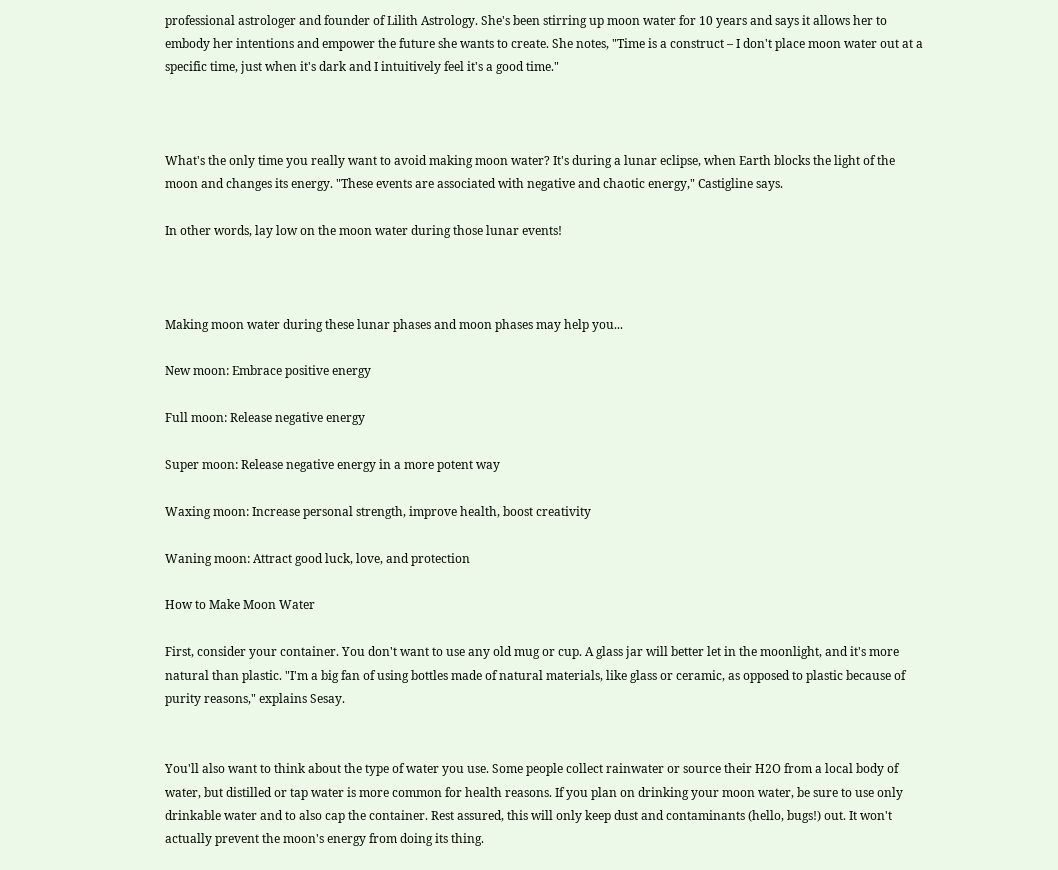professional astrologer and founder of Lilith Astrology. She's been stirring up moon water for 10 years and says it allows her to embody her intentions and empower the future she wants to create. She notes, "Time is a construct – I don't place moon water out at a specific time, just when it's dark and I intuitively feel it's a good time."



What's the only time you really want to avoid making moon water? It's during a lunar eclipse, when Earth blocks the light of the moon and changes its energy. "These events are associated with negative and chaotic energy," Castigline says.

In other words, lay low on the moon water during those lunar events!



Making moon water during these lunar phases and moon phases may help you...

New moon: Embrace positive energy

Full moon: Release negative energy

Super moon: Release negative energy in a more potent way

Waxing moon: Increase personal strength, improve health, boost creativity

Waning moon: Attract good luck, love, and protection

How to Make Moon Water

First, consider your container. You don't want to use any old mug or cup. A glass jar will better let in the moonlight, and it's more natural than plastic. "I'm a big fan of using bottles made of natural materials, like glass or ceramic, as opposed to plastic because of purity reasons," explains Sesay.


You'll also want to think about the type of water you use. Some people collect rainwater or source their H2O from a local body of water, but distilled or tap water is more common for health reasons. If you plan on drinking your moon water, be sure to use only drinkable water and to also cap the container. Rest assured, this will only keep dust and contaminants (hello, bugs!) out. It won't actually prevent the moon's energy from doing its thing.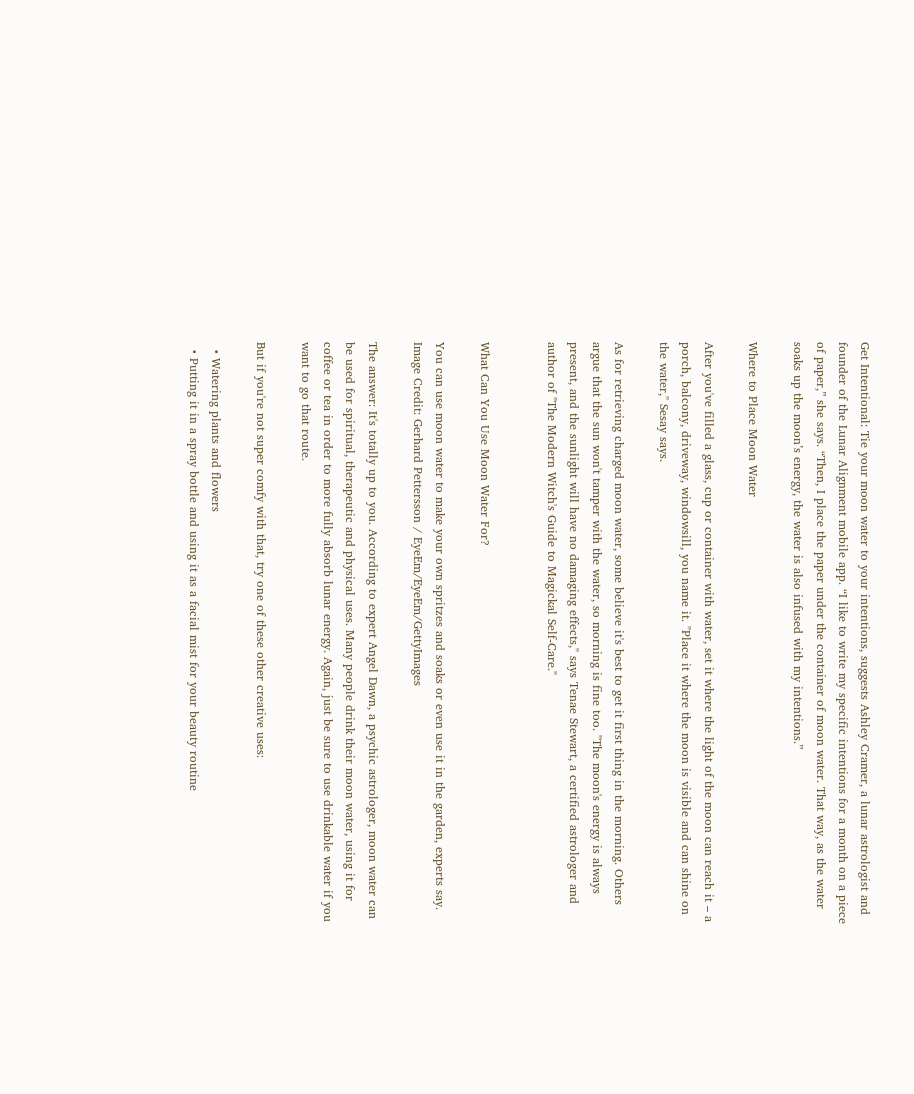Get Intentional: Tie your moon water to your intentions, suggests Ashley Cramer, a lunar astrologist and founder of the Lunar Alignment mobile app. “I like to write my specific intentions for a month on a piece of paper,” she says. “Then, I place the paper under the container of moon water. That way, as the water soaks up the moon’s energy, the water is also infused with my intentions.”

Where to Place Moon Water

After you've filled a glass, cup or container with water, set it where the light of the moon can reach it – a porch, balcony, driveway, windowsill, you name it. "Place it where the moon is visible and can shine on the water," Sesay says.

As for retrieving charged moon water, some believe it's best to get it first thing in the morning. Others argue that the sun won't tamper with the water, so morning is fine too. "The moon's energy is always present, and the sunlight will have no damaging effects," says Tenae Stewart, a certified astrologer and author of "The Modern Witch's Guide to Magickal Self-Care."


What Can You Use Moon Water For?

You can use moon water to make your own spritzes and soaks or even use it in the garden, experts say.
Image Credit: Gerhard Pettersson / EyeEm/EyeEm/GettyImages

The answer: It's totally up to you. According to expert Angel Dawn, a psychic astrologer, moon water can be used for spiritual, therapeutic and physical uses. Many people drink their moon water, using it for coffee or tea in order to more fully absorb lunar energy. Again, just be sure to use drinkable water if you want to go that route.

But if you're not super comfy with that, try one of these other creative uses:

  • Watering plants and flowers
  • Putting it in a spray bottle and using it as a facial mist for your beauty routine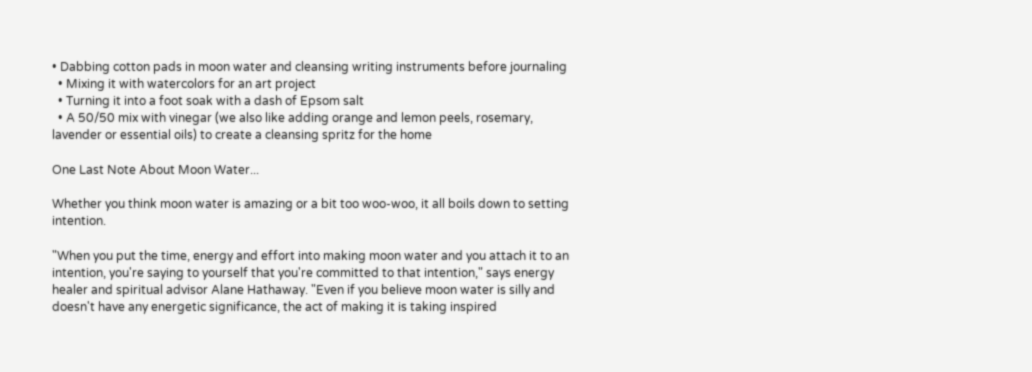• Dabbing cotton pads in moon water and cleansing writing instruments before journaling
  • Mixing it with watercolors for an art project
  • Turning it into a foot soak with a dash of Epsom salt
  • A 50/50 mix with vinegar (we also like adding orange and lemon peels, rosemary, lavender or essential oils) to create a cleansing spritz for the home

One Last Note About Moon Water...

Whether you think moon water is amazing or a bit too woo-woo, it all boils down to setting intention.

"When you put the time, energy and effort into making moon water and you attach it to an intention, you're saying to yourself that you're committed to that intention," says energy healer and spiritual advisor Alane Hathaway. "Even if you believe moon water is silly and doesn't have any energetic significance, the act of making it is taking inspired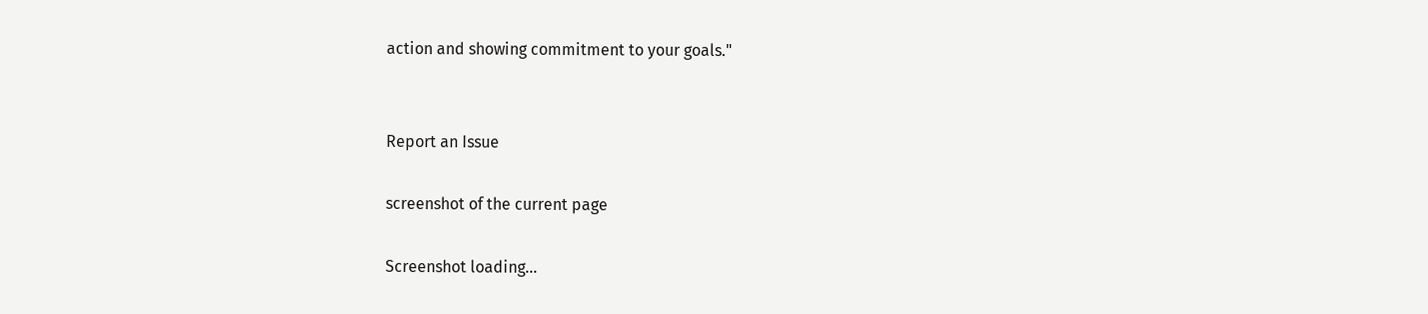action and showing commitment to your goals."


Report an Issue

screenshot of the current page

Screenshot loading...